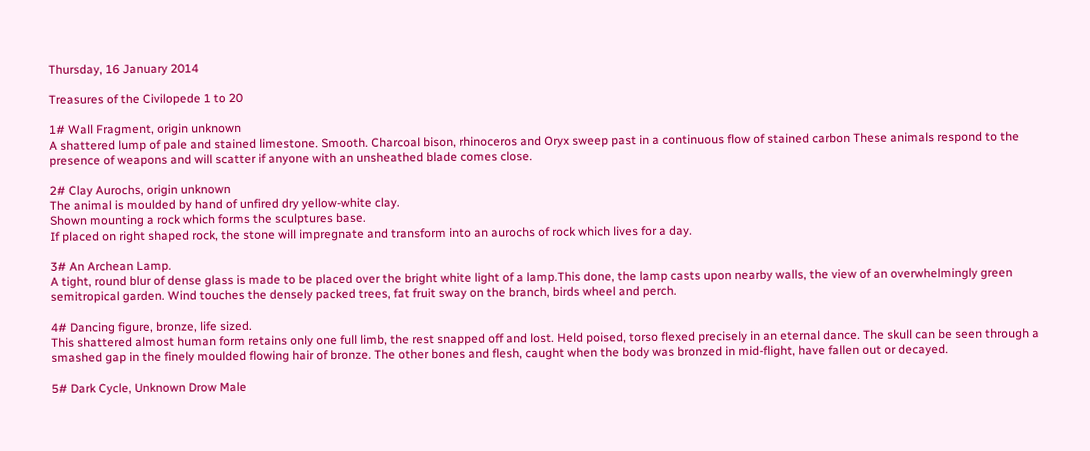Thursday, 16 January 2014

Treasures of the Civilopede 1 to 20

1# Wall Fragment, origin unknown
A shattered lump of pale and stained limestone. Smooth. Charcoal bison, rhinoceros and Oryx sweep past in a continuous flow of stained carbon These animals respond to the presence of weapons and will scatter if anyone with an unsheathed blade comes close.

2# Clay Aurochs, origin unknown
The animal is moulded by hand of unfired dry yellow-white clay.
Shown mounting a rock which forms the sculptures base.
If placed on right shaped rock, the stone will impregnate and transform into an aurochs of rock which lives for a day.

3# An Archean Lamp.
A tight, round blur of dense glass is made to be placed over the bright white light of a lamp.This done, the lamp casts upon nearby walls, the view of an overwhelmingly green semitropical garden. Wind touches the densely packed trees, fat fruit sway on the branch, birds wheel and perch.

4# Dancing figure, bronze, life sized.
This shattered almost human form retains only one full limb, the rest snapped off and lost. Held poised, torso flexed precisely in an eternal dance. The skull can be seen through a smashed gap in the finely moulded flowing hair of bronze. The other bones and flesh, caught when the body was bronzed in mid-flight, have fallen out or decayed.

5# Dark Cycle, Unknown Drow Male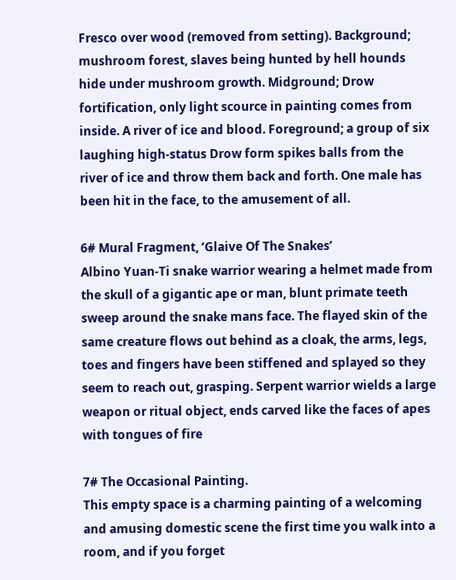Fresco over wood (removed from setting). Background; mushroom forest, slaves being hunted by hell hounds hide under mushroom growth. Midground; Drow fortification, only light scource in painting comes from inside. A river of ice and blood. Foreground; a group of six laughing high-status Drow form spikes balls from the river of ice and throw them back and forth. One male has been hit in the face, to the amusement of all.

6# Mural Fragment, ‘Glaive Of The Snakes’
Albino Yuan-Ti snake warrior wearing a helmet made from the skull of a gigantic ape or man, blunt primate teeth sweep around the snake mans face. The flayed skin of the same creature flows out behind as a cloak, the arms, legs, toes and fingers have been stiffened and splayed so they seem to reach out, grasping. Serpent warrior wields a large weapon or ritual object, ends carved like the faces of apes with tongues of fire

7# The Occasional Painting.
This empty space is a charming painting of a welcoming and amusing domestic scene the first time you walk into a room, and if you forget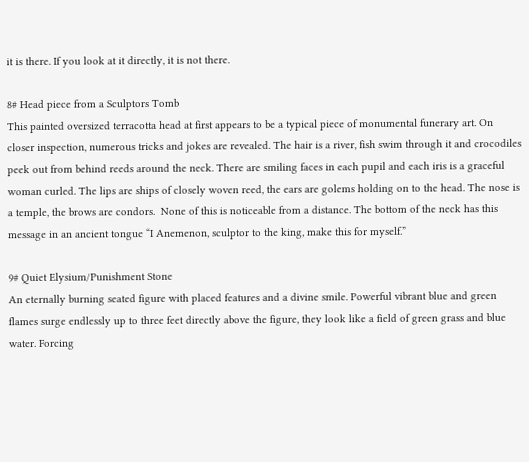it is there. If you look at it directly, it is not there.

8# Head piece from a Sculptors Tomb
This painted oversized terracotta head at first appears to be a typical piece of monumental funerary art. On closer inspection, numerous tricks and jokes are revealed. The hair is a river, fish swim through it and crocodiles peek out from behind reeds around the neck. There are smiling faces in each pupil and each iris is a graceful woman curled. The lips are ships of closely woven reed, the ears are golems holding on to the head. The nose is a temple, the brows are condors.  None of this is noticeable from a distance. The bottom of the neck has this message in an ancient tongue “I Anemenon, sculptor to the king, make this for myself.”

9# Quiet Elysium/Punishment Stone
An eternally burning seated figure with placed features and a divine smile. Powerful vibrant blue and green flames surge endlessly up to three feet directly above the figure, they look like a field of green grass and blue water. Forcing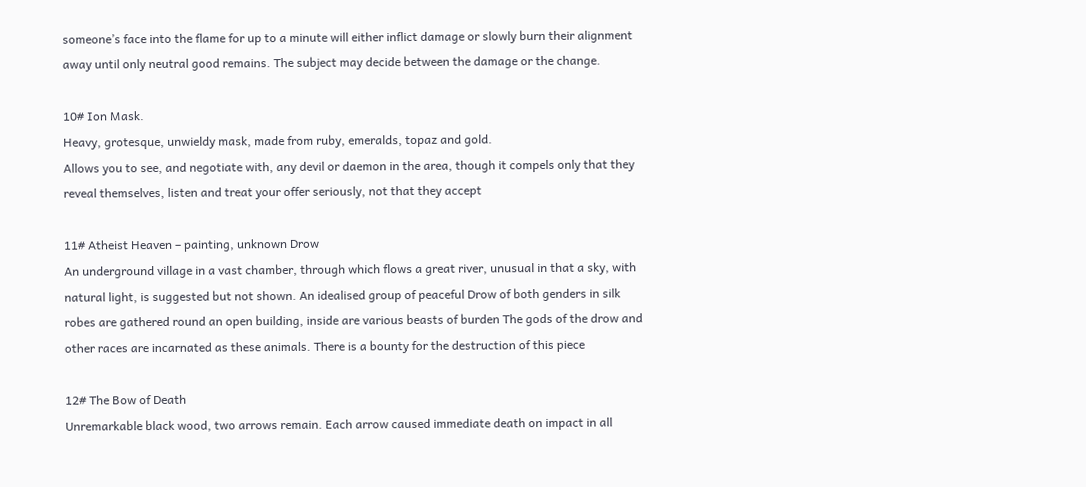someone’s face into the flame for up to a minute will either inflict damage or slowly burn their alignment away until only neutral good remains. The subject may decide between the damage or the change.

10# Ion Mask.
Heavy, grotesque, unwieldy mask, made from ruby, emeralds, topaz and gold.
Allows you to see, and negotiate with, any devil or daemon in the area, though it compels only that they reveal themselves, listen and treat your offer seriously, not that they accept

11# Atheist Heaven – painting, unknown Drow
An underground village in a vast chamber, through which flows a great river, unusual in that a sky, with natural light, is suggested but not shown. An idealised group of peaceful Drow of both genders in silk robes are gathered round an open building, inside are various beasts of burden The gods of the drow and other races are incarnated as these animals. There is a bounty for the destruction of this piece

12# The Bow of Death
Unremarkable black wood, two arrows remain. Each arrow caused immediate death on impact in all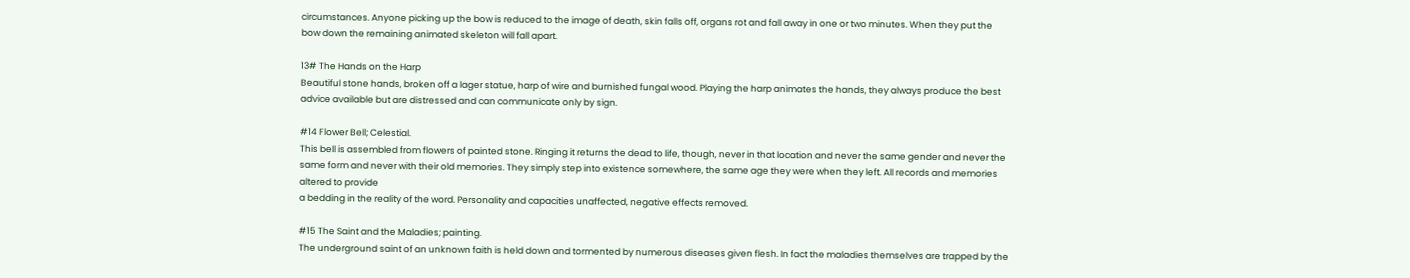circumstances. Anyone picking up the bow is reduced to the image of death, skin falls off, organs rot and fall away in one or two minutes. When they put the bow down the remaining animated skeleton will fall apart.

13# The Hands on the Harp
Beautiful stone hands, broken off a lager statue, harp of wire and burnished fungal wood. Playing the harp animates the hands, they always produce the best advice available but are distressed and can communicate only by sign.

#14 Flower Bell; Celestial.
This bell is assembled from flowers of painted stone. Ringing it returns the dead to life, though, never in that location and never the same gender and never the same form and never with their old memories. They simply step into existence somewhere, the same age they were when they left. All records and memories altered to provide
a bedding in the reality of the word. Personality and capacities unaffected, negative effects removed.

#15 The Saint and the Maladies; painting.
The underground saint of an unknown faith is held down and tormented by numerous diseases given flesh. In fact the maladies themselves are trapped by the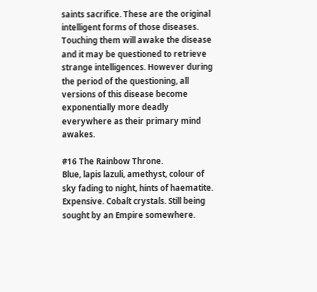saints sacrifice. These are the original intelligent forms of those diseases. Touching them will awake the disease and it may be questioned to retrieve strange intelligences. However during the period of the questioning, all versions of this disease become exponentially more deadly everywhere as their primary mind awakes.

#16 The Rainbow Throne.
Blue, lapis lazuli, amethyst, colour of sky fading to night, hints of haematite. Expensive. Cobalt crystals. Still being sought by an Empire somewhere.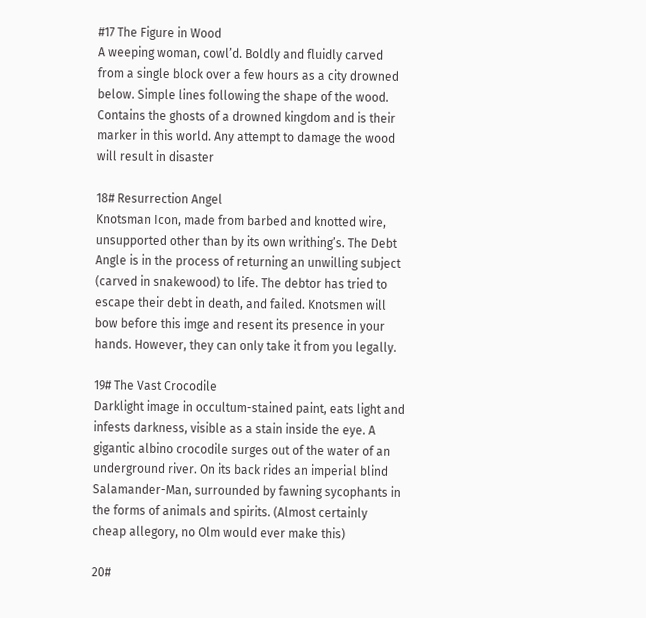#17 The Figure in Wood
A weeping woman, cowl’d. Boldly and fluidly carved from a single block over a few hours as a city drowned below. Simple lines following the shape of the wood. Contains the ghosts of a drowned kingdom and is their marker in this world. Any attempt to damage the wood will result in disaster

18# Resurrection Angel
Knotsman Icon, made from barbed and knotted wire, unsupported other than by its own writhing’s. The Debt Angle is in the process of returning an unwilling subject (carved in snakewood) to life. The debtor has tried to escape their debt in death, and failed. Knotsmen will bow before this imge and resent its presence in your hands. However, they can only take it from you legally.

19# The Vast Crocodile
Darklight image in occultum-stained paint, eats light and infests darkness, visible as a stain inside the eye. A gigantic albino crocodile surges out of the water of an underground river. On its back rides an imperial blind Salamander-Man, surrounded by fawning sycophants in the forms of animals and spirits. (Almost certainly cheap allegory, no Olm would ever make this)

20#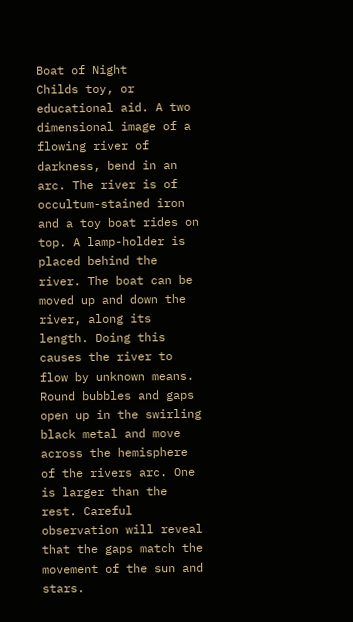Boat of Night
Childs toy, or educational aid. A two dimensional image of a flowing river of darkness, bend in an arc. The river is of occultum-stained iron and a toy boat rides on top. A lamp-holder is placed behind the river. The boat can be moved up and down the river, along its length. Doing this causes the river to flow by unknown means. Round bubbles and gaps open up in the swirling black metal and move across the hemisphere of the rivers arc. One is larger than the rest. Careful observation will reveal that the gaps match the movement of the sun and stars.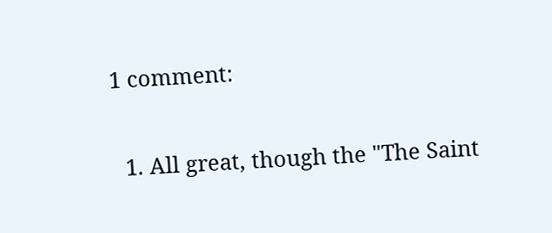1 comment:

  1. All great, though the "The Saint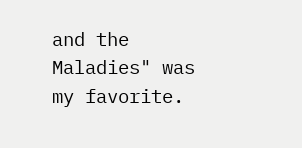and the Maladies" was my favorite.